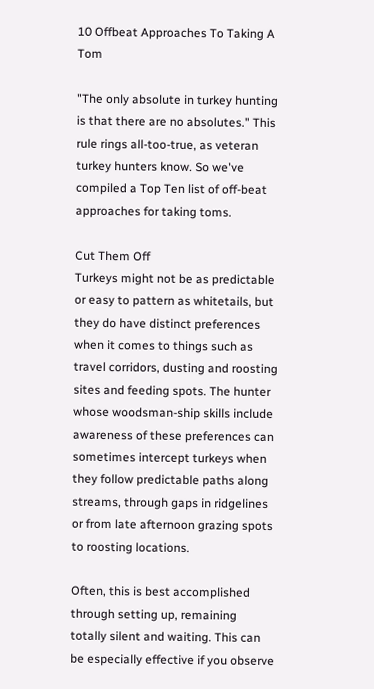10 Offbeat Approaches To Taking A Tom

"The only absolute in turkey hunting is that there are no absolutes." This rule rings all-too-true, as veteran turkey hunters know. So we've compiled a Top Ten list of off-beat approaches for taking toms.

Cut Them Off
Turkeys might not be as predictable or easy to pattern as whitetails, but they do have distinct preferences when it comes to things such as travel corridors, dusting and roosting sites and feeding spots. The hunter whose woodsman-ship skills include awareness of these preferences can sometimes intercept turkeys when they follow predictable paths along streams, through gaps in ridgelines or from late afternoon grazing spots to roosting locations.

Often, this is best accomplished through setting up, remaining totally silent and waiting. This can be especially effective if you observe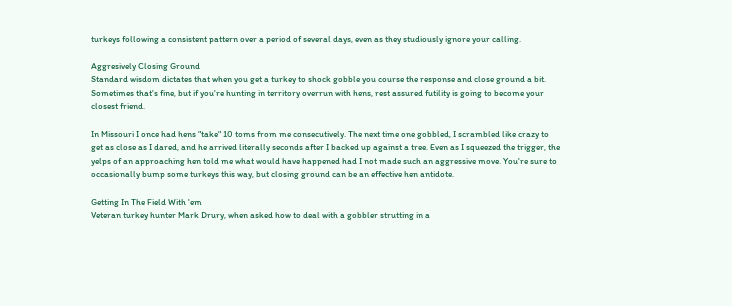turkeys following a consistent pattern over a period of several days, even as they studiously ignore your calling.

Aggresively Closing Ground
Standard wisdom dictates that when you get a turkey to shock gobble you course the response and close ground a bit. Sometimes that's fine, but if you're hunting in territory overrun with hens, rest assured futility is going to become your closest friend.

In Missouri I once had hens "take" 10 toms from me consecutively. The next time one gobbled, I scrambled like crazy to get as close as I dared, and he arrived literally seconds after I backed up against a tree. Even as I squeezed the trigger, the yelps of an approaching hen told me what would have happened had I not made such an aggressive move. You're sure to occasionally bump some turkeys this way, but closing ground can be an effective hen antidote.

Getting In The Field With 'em
Veteran turkey hunter Mark Drury, when asked how to deal with a gobbler strutting in a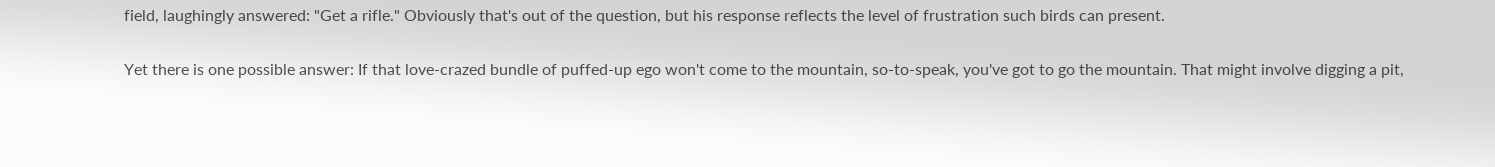field, laughingly answered: "Get a rifle." Obviously that's out of the question, but his response reflects the level of frustration such birds can present.

Yet there is one possible answer: If that love-crazed bundle of puffed-up ego won't come to the mountain, so-to-speak, you've got to go the mountain. That might involve digging a pit,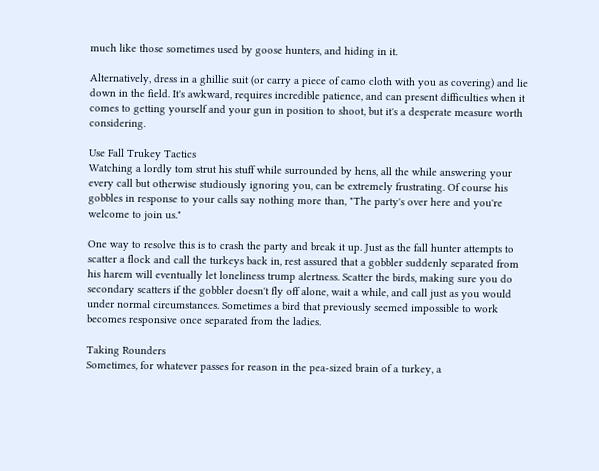much like those sometimes used by goose hunters, and hiding in it.

Alternatively, dress in a ghillie suit (or carry a piece of camo cloth with you as covering) and lie down in the field. It's awkward, requires incredible patience, and can present difficulties when it comes to getting yourself and your gun in position to shoot, but it's a desperate measure worth considering.

Use Fall Trukey Tactics
Watching a lordly tom strut his stuff while surrounded by hens, all the while answering your every call but otherwise studiously ignoring you, can be extremely frustrating. Of course his gobbles in response to your calls say nothing more than, "The party's over here and you're welcome to join us."

One way to resolve this is to crash the party and break it up. Just as the fall hunter attempts to scatter a flock and call the turkeys back in, rest assured that a gobbler suddenly separated from his harem will eventually let loneliness trump alertness. Scatter the birds, making sure you do secondary scatters if the gobbler doesn't fly off alone, wait a while, and call just as you would under normal circumstances. Sometimes a bird that previously seemed impossible to work becomes responsive once separated from the ladies.

Taking Rounders
Sometimes, for whatever passes for reason in the pea-sized brain of a turkey, a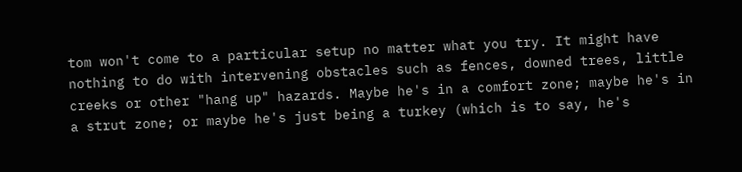tom won't come to a particular setup no matter what you try. It might have nothing to do with intervening obstacles such as fences, downed trees, little creeks or other "hang up" hazards. Maybe he's in a comfort zone; maybe he's in a strut zone; or maybe he's just being a turkey (which is to say, he's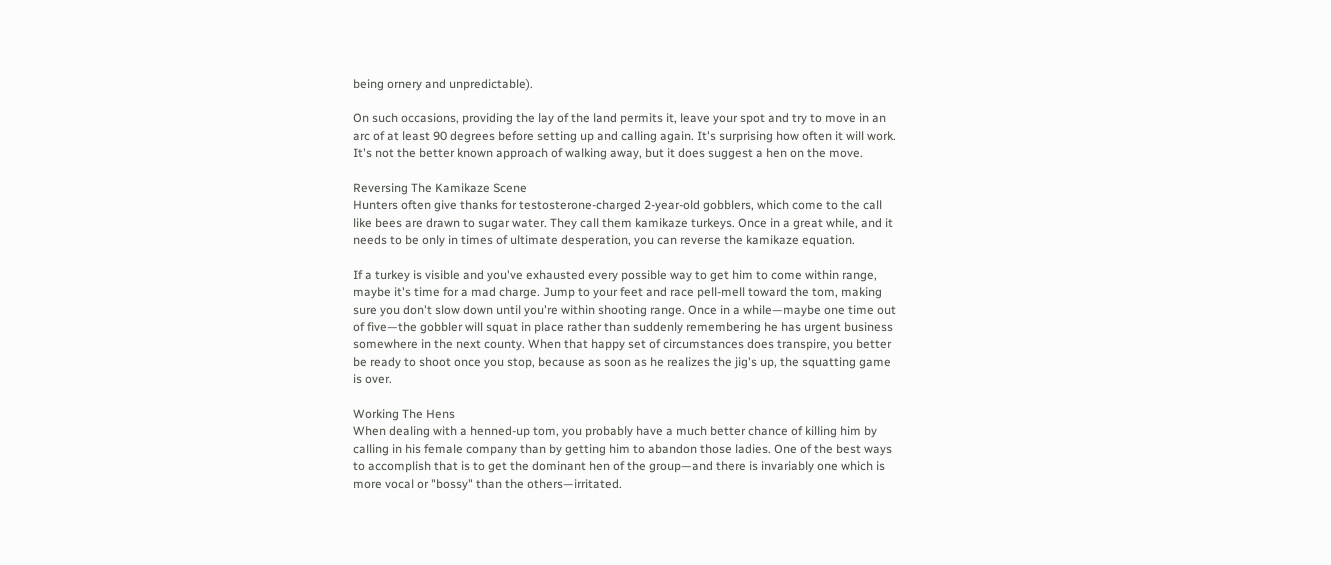being ornery and unpredictable).

On such occasions, providing the lay of the land permits it, leave your spot and try to move in an arc of at least 90 degrees before setting up and calling again. It's surprising how often it will work. It's not the better known approach of walking away, but it does suggest a hen on the move.

Reversing The Kamikaze Scene
Hunters often give thanks for testosterone-charged 2-year-old gobblers, which come to the call like bees are drawn to sugar water. They call them kamikaze turkeys. Once in a great while, and it needs to be only in times of ultimate desperation, you can reverse the kamikaze equation.

If a turkey is visible and you've exhausted every possible way to get him to come within range, maybe it's time for a mad charge. Jump to your feet and race pell-mell toward the tom, making sure you don't slow down until you're within shooting range. Once in a while—maybe one time out of five—the gobbler will squat in place rather than suddenly remembering he has urgent business somewhere in the next county. When that happy set of circumstances does transpire, you better be ready to shoot once you stop, because as soon as he realizes the jig's up, the squatting game is over.

Working The Hens
When dealing with a henned-up tom, you probably have a much better chance of killing him by calling in his female company than by getting him to abandon those ladies. One of the best ways to accomplish that is to get the dominant hen of the group—and there is invariably one which is more vocal or "bossy" than the others—irritated.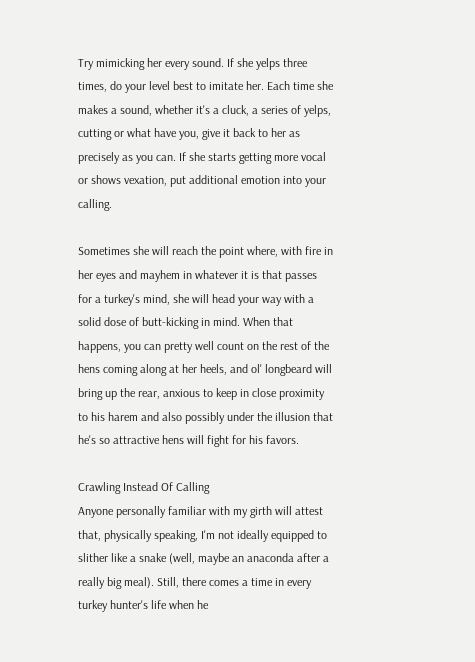Try mimicking her every sound. If she yelps three times, do your level best to imitate her. Each time she makes a sound, whether it's a cluck, a series of yelps, cutting or what have you, give it back to her as precisely as you can. If she starts getting more vocal or shows vexation, put additional emotion into your calling.

Sometimes she will reach the point where, with fire in her eyes and mayhem in whatever it is that passes for a turkey's mind, she will head your way with a solid dose of butt-kicking in mind. When that happens, you can pretty well count on the rest of the hens coming along at her heels, and ol' longbeard will bring up the rear, anxious to keep in close proximity to his harem and also possibly under the illusion that he's so attractive hens will fight for his favors.

Crawling Instead Of Calling
Anyone personally familiar with my girth will attest that, physically speaking, I'm not ideally equipped to slither like a snake (well, maybe an anaconda after a really big meal). Still, there comes a time in every turkey hunter's life when he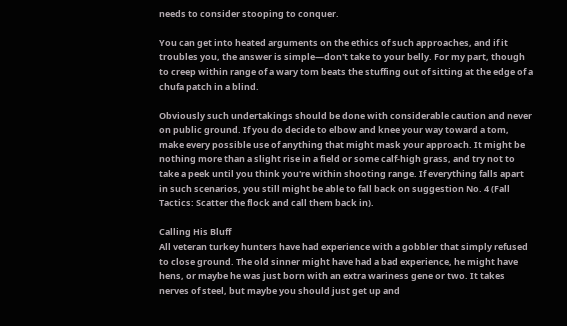needs to consider stooping to conquer.

You can get into heated arguments on the ethics of such approaches, and if it troubles you, the answer is simple—don't take to your belly. For my part, though to creep within range of a wary tom beats the stuffing out of sitting at the edge of a chufa patch in a blind.

Obviously such undertakings should be done with considerable caution and never on public ground. If you do decide to elbow and knee your way toward a tom, make every possible use of anything that might mask your approach. It might be nothing more than a slight rise in a field or some calf-high grass, and try not to take a peek until you think you're within shooting range. If everything falls apart in such scenarios, you still might be able to fall back on suggestion No. 4 (Fall Tactics: Scatter the flock and call them back in).

Calling His Bluff
All veteran turkey hunters have had experience with a gobbler that simply refused to close ground. The old sinner might have had a bad experience, he might have hens, or maybe he was just born with an extra wariness gene or two. It takes nerves of steel, but maybe you should just get up and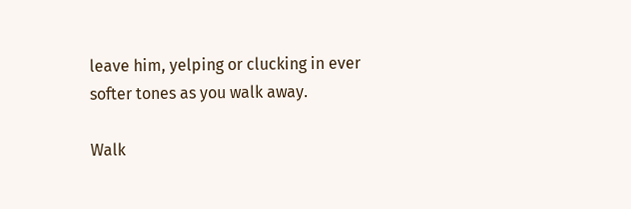leave him, yelping or clucking in ever softer tones as you walk away.

Walk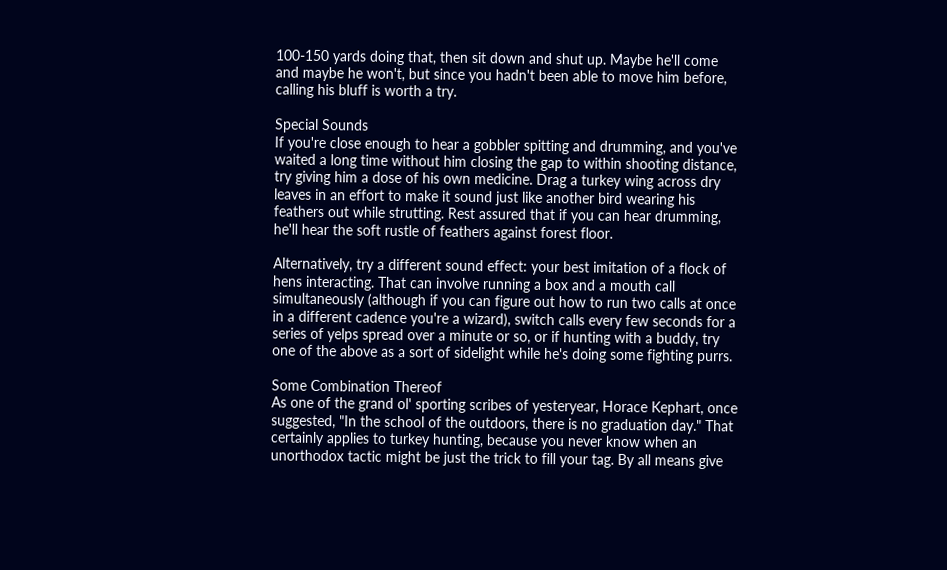100-150 yards doing that, then sit down and shut up. Maybe he'll come and maybe he won't, but since you hadn't been able to move him before, calling his bluff is worth a try.

Special Sounds
If you're close enough to hear a gobbler spitting and drumming, and you've waited a long time without him closing the gap to within shooting distance, try giving him a dose of his own medicine. Drag a turkey wing across dry leaves in an effort to make it sound just like another bird wearing his feathers out while strutting. Rest assured that if you can hear drumming, he'll hear the soft rustle of feathers against forest floor.

Alternatively, try a different sound effect: your best imitation of a flock of hens interacting. That can involve running a box and a mouth call simultaneously (although if you can figure out how to run two calls at once in a different cadence you're a wizard), switch calls every few seconds for a series of yelps spread over a minute or so, or if hunting with a buddy, try one of the above as a sort of sidelight while he's doing some fighting purrs.

Some Combination Thereof
As one of the grand ol' sporting scribes of yesteryear, Horace Kephart, once suggested, "In the school of the outdoors, there is no graduation day." That certainly applies to turkey hunting, because you never know when an unorthodox tactic might be just the trick to fill your tag. By all means give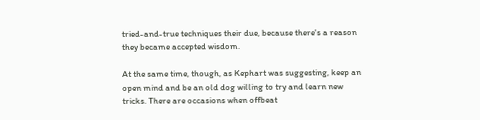tried-and-true techniques their due, because there's a reason they became accepted wisdom.

At the same time, though, as Kephart was suggesting, keep an open mind and be an old dog willing to try and learn new tricks. There are occasions when offbeat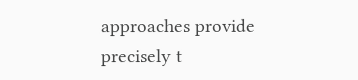approaches provide precisely t